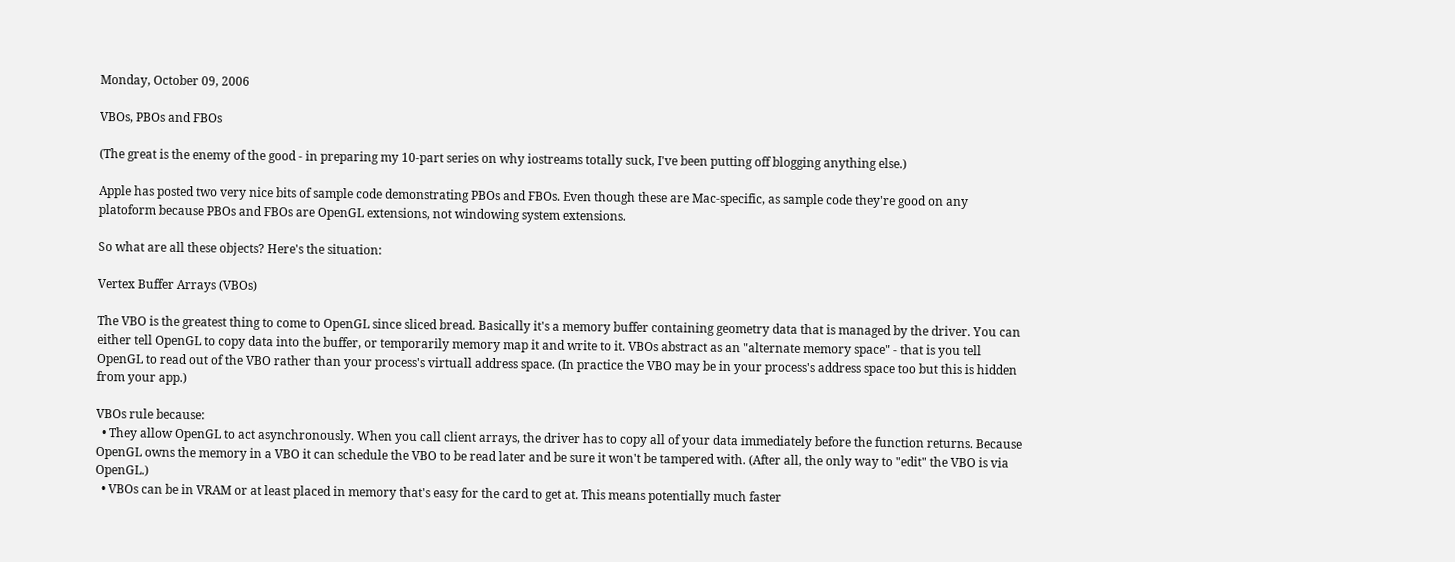Monday, October 09, 2006

VBOs, PBOs and FBOs

(The great is the enemy of the good - in preparing my 10-part series on why iostreams totally suck, I've been putting off blogging anything else.)

Apple has posted two very nice bits of sample code demonstrating PBOs and FBOs. Even though these are Mac-specific, as sample code they're good on any platoform because PBOs and FBOs are OpenGL extensions, not windowing system extensions.

So what are all these objects? Here's the situation:

Vertex Buffer Arrays (VBOs)

The VBO is the greatest thing to come to OpenGL since sliced bread. Basically it's a memory buffer containing geometry data that is managed by the driver. You can either tell OpenGL to copy data into the buffer, or temporarily memory map it and write to it. VBOs abstract as an "alternate memory space" - that is you tell OpenGL to read out of the VBO rather than your process's virtuall address space. (In practice the VBO may be in your process's address space too but this is hidden from your app.)

VBOs rule because:
  • They allow OpenGL to act asynchronously. When you call client arrays, the driver has to copy all of your data immediately before the function returns. Because OpenGL owns the memory in a VBO it can schedule the VBO to be read later and be sure it won't be tampered with. (After all, the only way to "edit" the VBO is via OpenGL.)
  • VBOs can be in VRAM or at least placed in memory that's easy for the card to get at. This means potentially much faster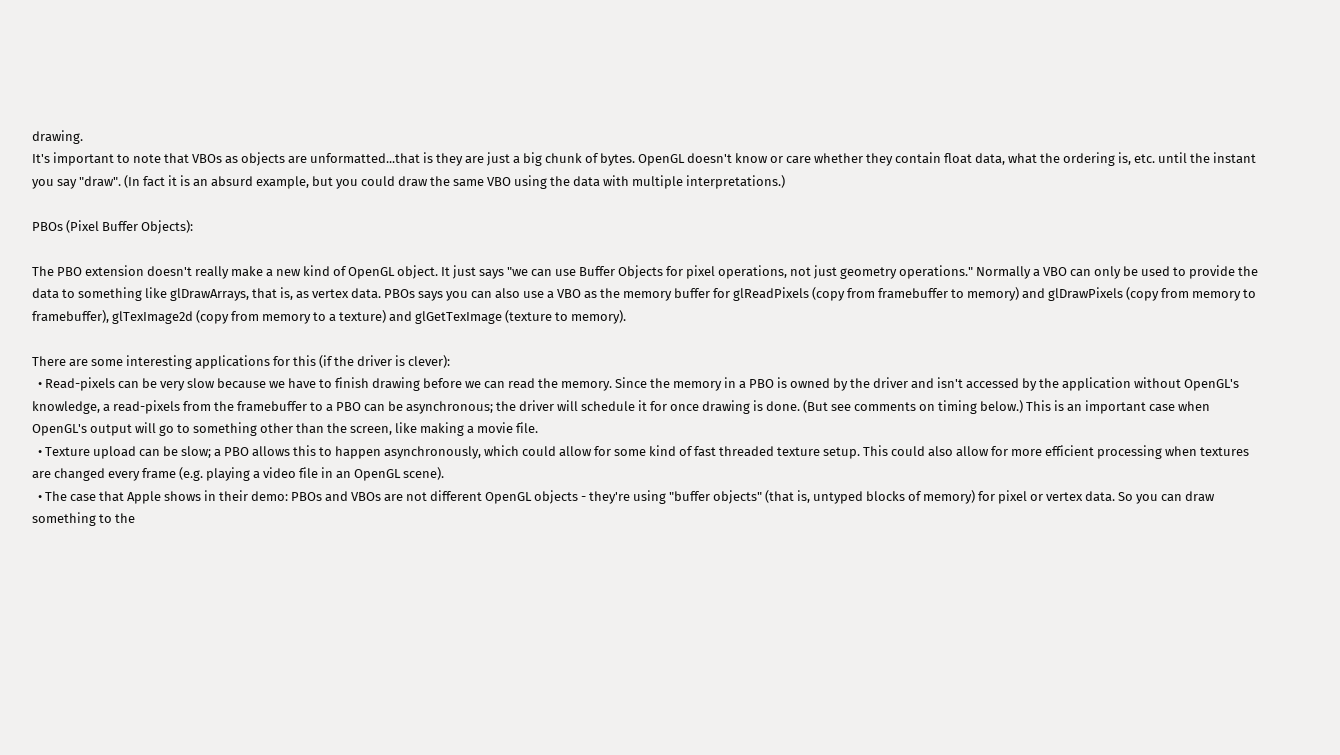drawing.
It's important to note that VBOs as objects are unformatted...that is they are just a big chunk of bytes. OpenGL doesn't know or care whether they contain float data, what the ordering is, etc. until the instant you say "draw". (In fact it is an absurd example, but you could draw the same VBO using the data with multiple interpretations.)

PBOs (Pixel Buffer Objects):

The PBO extension doesn't really make a new kind of OpenGL object. It just says "we can use Buffer Objects for pixel operations, not just geometry operations." Normally a VBO can only be used to provide the data to something like glDrawArrays, that is, as vertex data. PBOs says you can also use a VBO as the memory buffer for glReadPixels (copy from framebuffer to memory) and glDrawPixels (copy from memory to framebuffer), glTexImage2d (copy from memory to a texture) and glGetTexImage (texture to memory).

There are some interesting applications for this (if the driver is clever):
  • Read-pixels can be very slow because we have to finish drawing before we can read the memory. Since the memory in a PBO is owned by the driver and isn't accessed by the application without OpenGL's knowledge, a read-pixels from the framebuffer to a PBO can be asynchronous; the driver will schedule it for once drawing is done. (But see comments on timing below.) This is an important case when OpenGL's output will go to something other than the screen, like making a movie file.
  • Texture upload can be slow; a PBO allows this to happen asynchronously, which could allow for some kind of fast threaded texture setup. This could also allow for more efficient processing when textures are changed every frame (e.g. playing a video file in an OpenGL scene).
  • The case that Apple shows in their demo: PBOs and VBOs are not different OpenGL objects - they're using "buffer objects" (that is, untyped blocks of memory) for pixel or vertex data. So you can draw something to the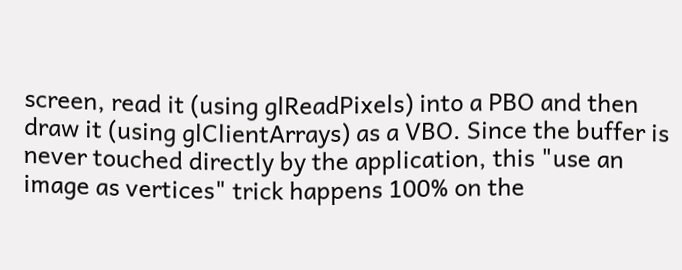screen, read it (using glReadPixels) into a PBO and then draw it (using glClientArrays) as a VBO. Since the buffer is never touched directly by the application, this "use an image as vertices" trick happens 100% on the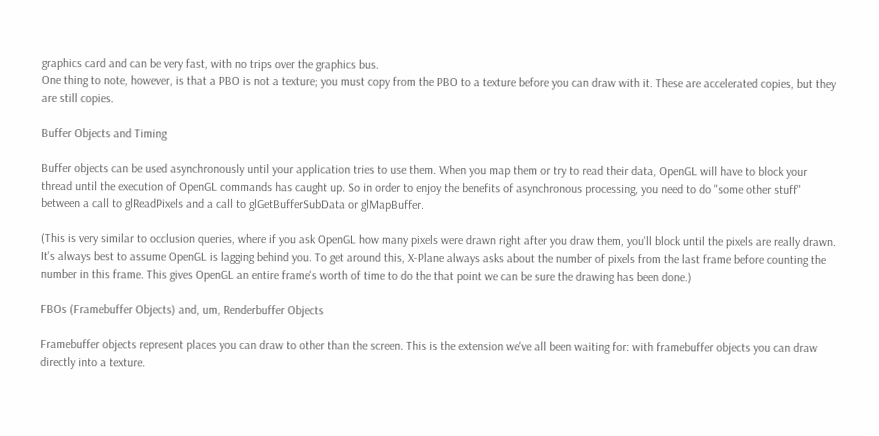graphics card and can be very fast, with no trips over the graphics bus.
One thing to note, however, is that a PBO is not a texture; you must copy from the PBO to a texture before you can draw with it. These are accelerated copies, but they are still copies.

Buffer Objects and Timing

Buffer objects can be used asynchronously until your application tries to use them. When you map them or try to read their data, OpenGL will have to block your thread until the execution of OpenGL commands has caught up. So in order to enjoy the benefits of asynchronous processing, you need to do "some other stuff" between a call to glReadPixels and a call to glGetBufferSubData or glMapBuffer.

(This is very similar to occlusion queries, where if you ask OpenGL how many pixels were drawn right after you draw them, you'll block until the pixels are really drawn. It's always best to assume OpenGL is lagging behind you. To get around this, X-Plane always asks about the number of pixels from the last frame before counting the number in this frame. This gives OpenGL an entire frame's worth of time to do the that point we can be sure the drawing has been done.)

FBOs (Framebuffer Objects) and, um, Renderbuffer Objects

Framebuffer objects represent places you can draw to other than the screen. This is the extension we've all been waiting for: with framebuffer objects you can draw directly into a texture.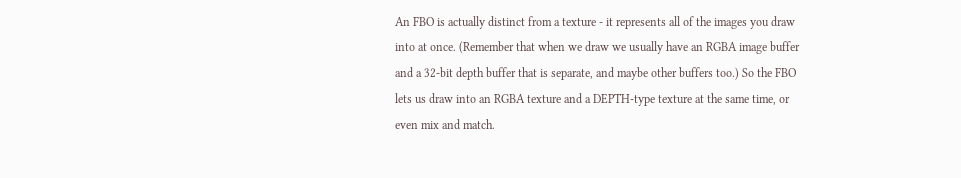An FBO is actually distinct from a texture - it represents all of the images you draw into at once. (Remember that when we draw we usually have an RGBA image buffer and a 32-bit depth buffer that is separate, and maybe other buffers too.) So the FBO lets us draw into an RGBA texture and a DEPTH-type texture at the same time, or even mix and match.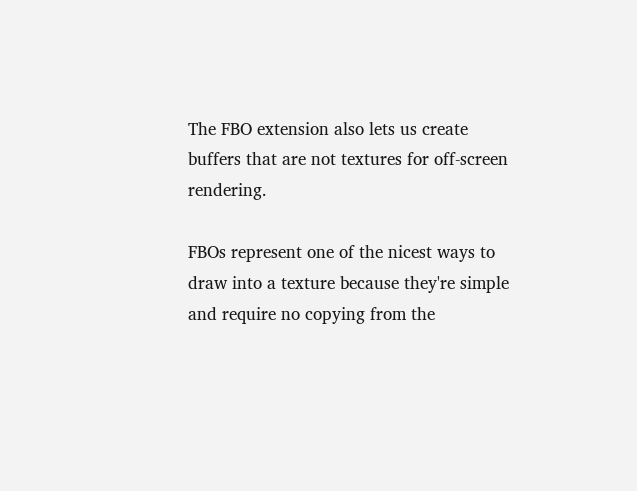The FBO extension also lets us create buffers that are not textures for off-screen rendering.

FBOs represent one of the nicest ways to draw into a texture because they're simple and require no copying from the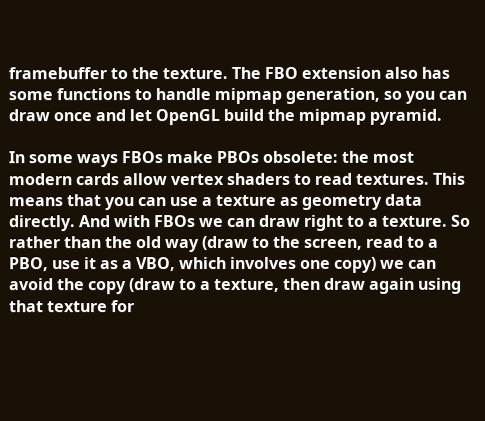framebuffer to the texture. The FBO extension also has some functions to handle mipmap generation, so you can draw once and let OpenGL build the mipmap pyramid.

In some ways FBOs make PBOs obsolete: the most modern cards allow vertex shaders to read textures. This means that you can use a texture as geometry data directly. And with FBOs we can draw right to a texture. So rather than the old way (draw to the screen, read to a PBO, use it as a VBO, which involves one copy) we can avoid the copy (draw to a texture, then draw again using that texture for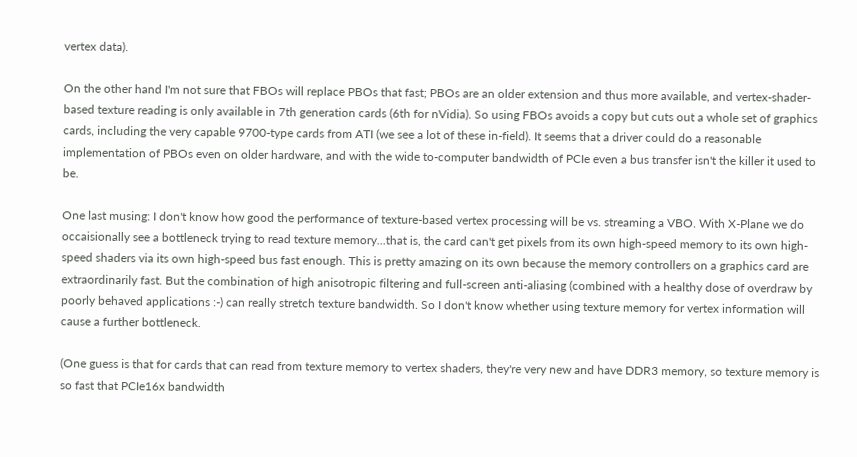vertex data).

On the other hand I'm not sure that FBOs will replace PBOs that fast; PBOs are an older extension and thus more available, and vertex-shader-based texture reading is only available in 7th generation cards (6th for nVidia). So using FBOs avoids a copy but cuts out a whole set of graphics cards, including the very capable 9700-type cards from ATI (we see a lot of these in-field). It seems that a driver could do a reasonable implementation of PBOs even on older hardware, and with the wide to-computer bandwidth of PCIe even a bus transfer isn't the killer it used to be.

One last musing: I don't know how good the performance of texture-based vertex processing will be vs. streaming a VBO. With X-Plane we do occaisionally see a bottleneck trying to read texture memory...that is, the card can't get pixels from its own high-speed memory to its own high-speed shaders via its own high-speed bus fast enough. This is pretty amazing on its own because the memory controllers on a graphics card are extraordinarily fast. But the combination of high anisotropic filtering and full-screen anti-aliasing (combined with a healthy dose of overdraw by poorly behaved applications :-) can really stretch texture bandwidth. So I don't know whether using texture memory for vertex information will cause a further bottleneck.

(One guess is that for cards that can read from texture memory to vertex shaders, they're very new and have DDR3 memory, so texture memory is so fast that PCIe16x bandwidth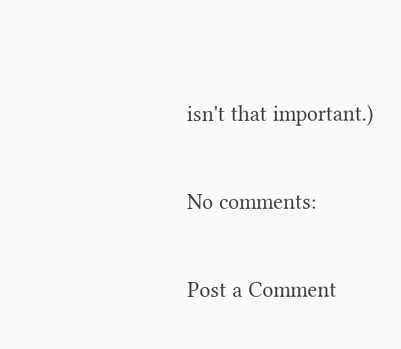isn't that important.)

No comments:

Post a Comment